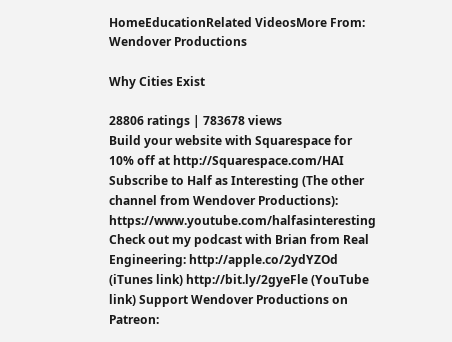HomeEducationRelated VideosMore From: Wendover Productions

Why Cities Exist

28806 ratings | 783678 views
Build your website with Squarespace for 10% off at http://Squarespace.com/HAI Subscribe to Half as Interesting (The other channel from Wendover Productions): https://www.youtube.com/halfasinteresting Check out my podcast with Brian from Real Engineering: http://apple.co/2ydYZOd (iTunes link) http://bit.ly/2gyeFle (YouTube link) Support Wendover Productions on Patreon: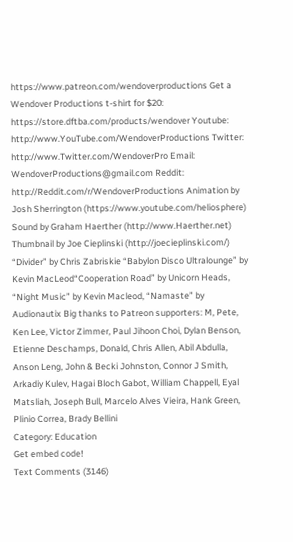https://www.patreon.com/wendoverproductions Get a Wendover Productions t-shirt for $20: https://store.dftba.com/products/wendover Youtube: http://www.YouTube.com/WendoverProductions Twitter: http://www.Twitter.com/WendoverPro Email: WendoverProductions@gmail.com Reddit: http://Reddit.com/r/WendoverProductions Animation by Josh Sherrington (https://www.youtube.com/heliosphere) Sound by Graham Haerther (http://www.Haerther.net) Thumbnail by Joe Cieplinski (http://joecieplinski.com/) “Divider” by Chris Zabriskie “Babylon Disco Ultralounge” by Kevin MacLeod“Cooperation Road” by Unicorn Heads, “Night Music” by Kevin Macleod, “Namaste” by Audionautix Big thanks to Patreon supporters: M, Pete, Ken Lee, Victor Zimmer, Paul Jihoon Choi, Dylan Benson, Etienne Deschamps, Donald, Chris Allen, Abil Abdulla, Anson Leng, John & Becki Johnston, Connor J Smith, Arkadiy Kulev, Hagai Bloch Gabot, William Chappell, Eyal Matsliah, Joseph Bull, Marcelo Alves Vieira, Hank Green, Plinio Correa, Brady Bellini
Category: Education
Get embed code!
Text Comments (3146)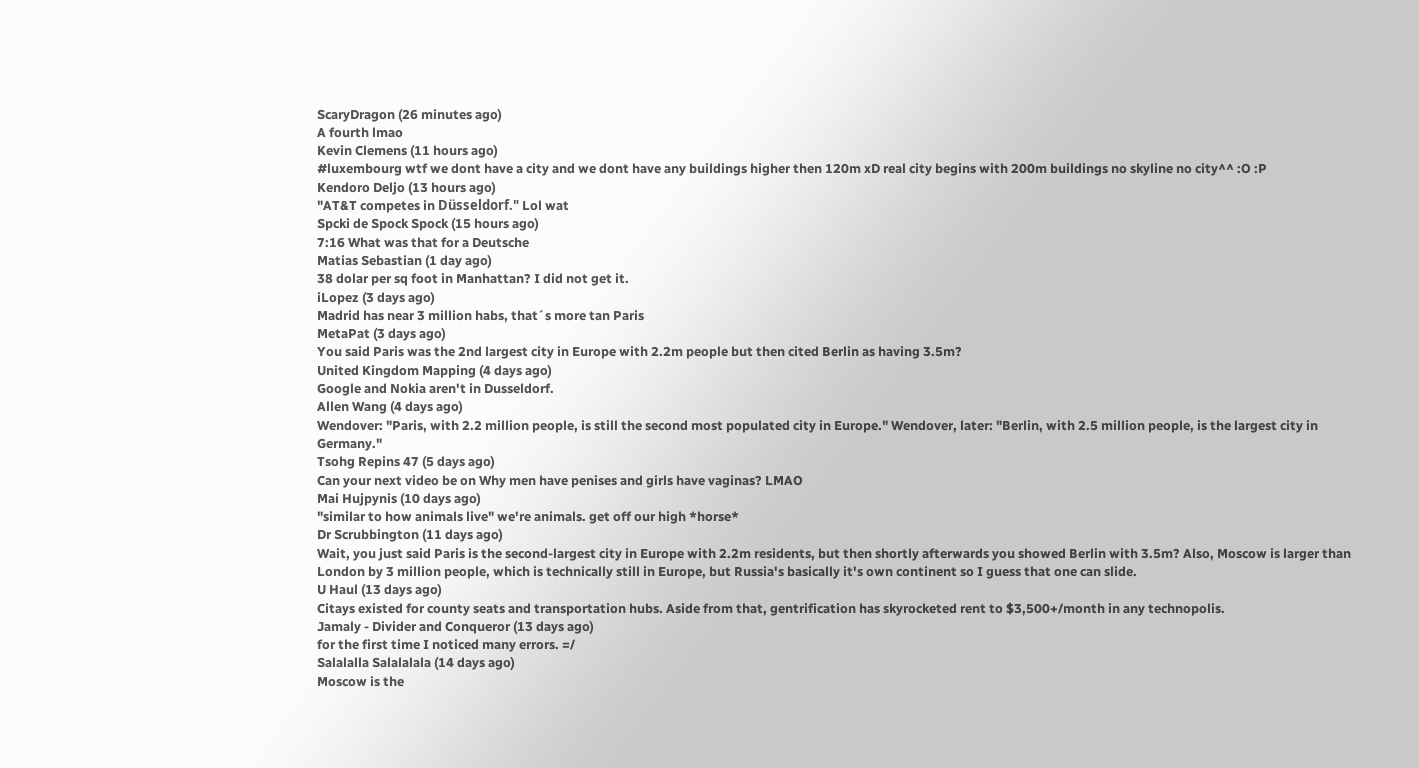ScaryDragon (26 minutes ago)
A fourth lmao
Kevin Clemens (11 hours ago)
#luxembourg wtf we dont have a city and we dont have any buildings higher then 120m xD real city begins with 200m buildings no skyline no city^^ :O :P
Kendoro Deljo (13 hours ago)
"AT&T competes in Düsseldorf." Lol wat
Spcki de Spock Spock (15 hours ago)
7:16 What was that for a Deutsche
Matias Sebastian (1 day ago)
38 dolar per sq foot in Manhattan? I did not get it.
iLopez (3 days ago)
Madrid has near 3 million habs, that´s more tan Paris
MetaPat (3 days ago)
You said Paris was the 2nd largest city in Europe with 2.2m people but then cited Berlin as having 3.5m?
United Kingdom Mapping (4 days ago)
Google and Nokia aren't in Dusseldorf.
Allen Wang (4 days ago)
Wendover: "Paris, with 2.2 million people, is still the second most populated city in Europe." Wendover, later: "Berlin, with 2.5 million people, is the largest city in Germany."
Tsohg Repins 47 (5 days ago)
Can your next video be on Why men have penises and girls have vaginas? LMAO
Mai Hujpynis (10 days ago)
"similar to how animals live" we're animals. get off our high *horse*
Dr Scrubbington (11 days ago)
Wait, you just said Paris is the second-largest city in Europe with 2.2m residents, but then shortly afterwards you showed Berlin with 3.5m? Also, Moscow is larger than London by 3 million people, which is technically still in Europe, but Russia's basically it's own continent so I guess that one can slide.
U Haul (13 days ago)
Citays existed for county seats and transportation hubs. Aside from that, gentrification has skyrocketed rent to $3,500+/month in any technopolis.
Jamaly - Divider and Conqueror (13 days ago)
for the first time I noticed many errors. =/
Salalalla Salalalala (14 days ago)
Moscow is the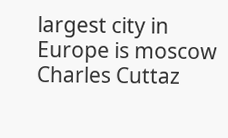largest city in Europe is moscow
Charles Cuttaz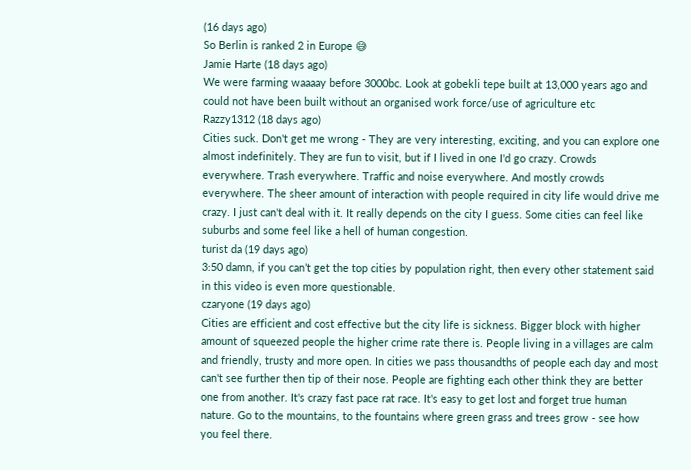(16 days ago)
So Berlin is ranked 2 in Europe 😅
Jamie Harte (18 days ago)
We were farming waaaay before 3000bc. Look at gobekli tepe built at 13,000 years ago and could not have been built without an organised work force/use of agriculture etc
Razzy1312 (18 days ago)
Cities suck. Don't get me wrong - They are very interesting, exciting, and you can explore one almost indefinitely. They are fun to visit, but if I lived in one I'd go crazy. Crowds everywhere. Trash everywhere. Traffic and noise everywhere. And mostly crowds everywhere. The sheer amount of interaction with people required in city life would drive me crazy. I just can't deal with it. It really depends on the city I guess. Some cities can feel like suburbs and some feel like a hell of human congestion.
turist da (19 days ago)
3:50 damn, if you can’t get the top cities by population right, then every other statement said in this video is even more questionable.
czaryone (19 days ago)
Cities are efficient and cost effective but the city life is sickness. Bigger block with higher amount of squeezed people the higher crime rate there is. People living in a villages are calm and friendly, trusty and more open. In cities we pass thousandths of people each day and most can't see further then tip of their nose. People are fighting each other think they are better one from another. It's crazy fast pace rat race. It's easy to get lost and forget true human nature. Go to the mountains, to the fountains where green grass and trees grow - see how you feel there.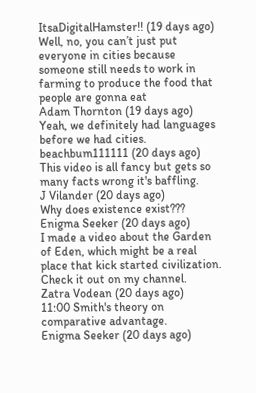ItsaDigitalHamster!! (19 days ago)
Well, no, you can’t just put everyone in cities because someone still needs to work in farming to produce the food that people are gonna eat
Adam Thornton (19 days ago)
Yeah, we definitely had languages before we had cities.
beachbum111111 (20 days ago)
This video is all fancy but gets so many facts wrong it's baffling.
J Vilander (20 days ago)
Why does existence exist???
Enigma Seeker (20 days ago)
I made a video about the Garden of Eden, which might be a real place that kick started civilization. Check it out on my channel.
Zatra Vodean (20 days ago)
11:00 Smith's theory on comparative advantage.
Enigma Seeker (20 days ago)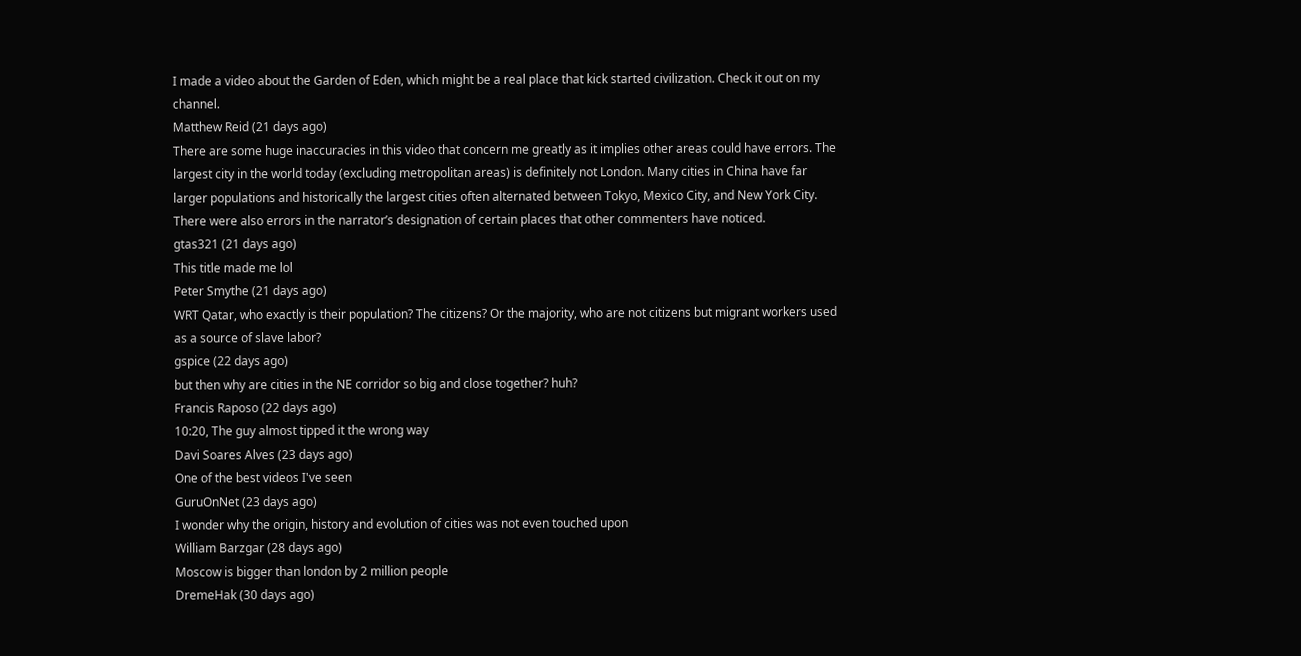I made a video about the Garden of Eden, which might be a real place that kick started civilization. Check it out on my channel.
Matthew Reid (21 days ago)
There are some huge inaccuracies in this video that concern me greatly as it implies other areas could have errors. The largest city in the world today (excluding metropolitan areas) is definitely not London. Many cities in China have far larger populations and historically the largest cities often alternated between Tokyo, Mexico City, and New York City. There were also errors in the narrator’s designation of certain places that other commenters have noticed.
gtas321 (21 days ago)
This title made me lol
Peter Smythe (21 days ago)
WRT Qatar, who exactly is their population? The citizens? Or the majority, who are not citizens but migrant workers used as a source of slave labor?
gspice (22 days ago)
but then why are cities in the NE corridor so big and close together? huh?
Francis Raposo (22 days ago)
10:20, The guy almost tipped it the wrong way
Davi Soares Alves (23 days ago)
One of the best videos I've seen
GuruOnNet (23 days ago)
I wonder why the origin, history and evolution of cities was not even touched upon
William Barzgar (28 days ago)
Moscow is bigger than london by 2 million people
DremeHak (30 days ago)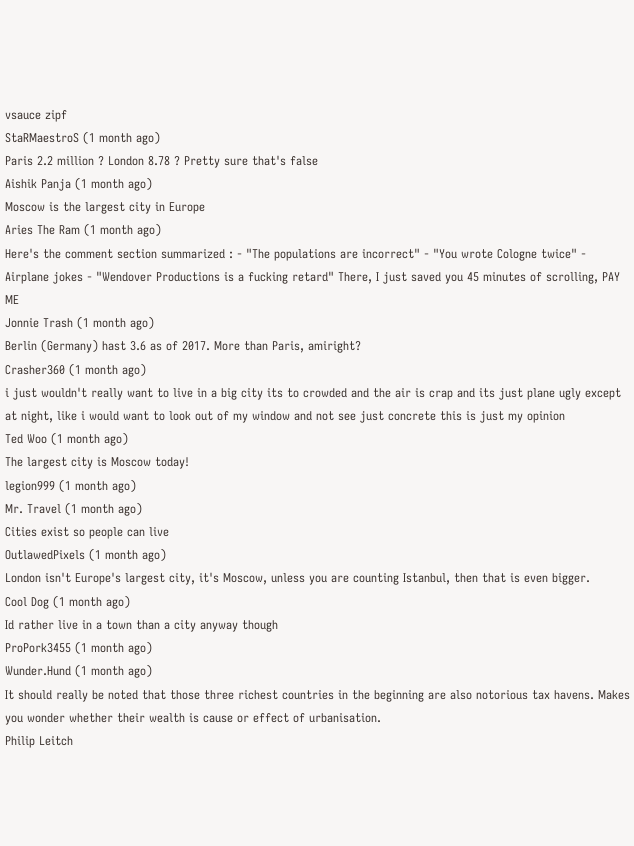vsauce zipf
StaRMaestroS (1 month ago)
Paris 2.2 million ? London 8.78 ? Pretty sure that's false
Aishik Panja (1 month ago)
Moscow is the largest city in Europe
Aries The Ram (1 month ago)
Here's the comment section summarized : - "The populations are incorrect" - "You wrote Cologne twice" - Airplane jokes - "Wendover Productions is a fucking retard" There, I just saved you 45 minutes of scrolling, PAY ME
Jonnie Trash (1 month ago)
Berlin (Germany) hast 3.6 as of 2017. More than Paris, amiright?
Crasher360 (1 month ago)
i just wouldn't really want to live in a big city its to crowded and the air is crap and its just plane ugly except at night, like i would want to look out of my window and not see just concrete this is just my opinion
Ted Woo (1 month ago)
The largest city is Moscow today!
legion999 (1 month ago)
Mr. Travel (1 month ago)
Cities exist so people can live
OutlawedPixels (1 month ago)
London isn't Europe's largest city, it's Moscow, unless you are counting Istanbul, then that is even bigger.
Cool Dog (1 month ago)
Id rather live in a town than a city anyway though
ProPork3455 (1 month ago)
Wunder.Hund (1 month ago)
It should really be noted that those three richest countries in the beginning are also notorious tax havens. Makes you wonder whether their wealth is cause or effect of urbanisation.
Philip Leitch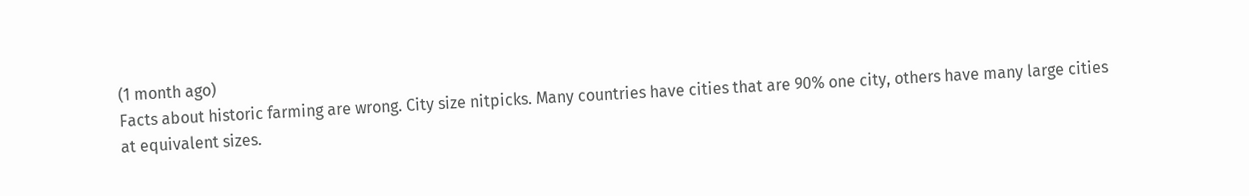(1 month ago)
Facts about historic farming are wrong. City size nitpicks. Many countries have cities that are 90% one city, others have many large cities at equivalent sizes.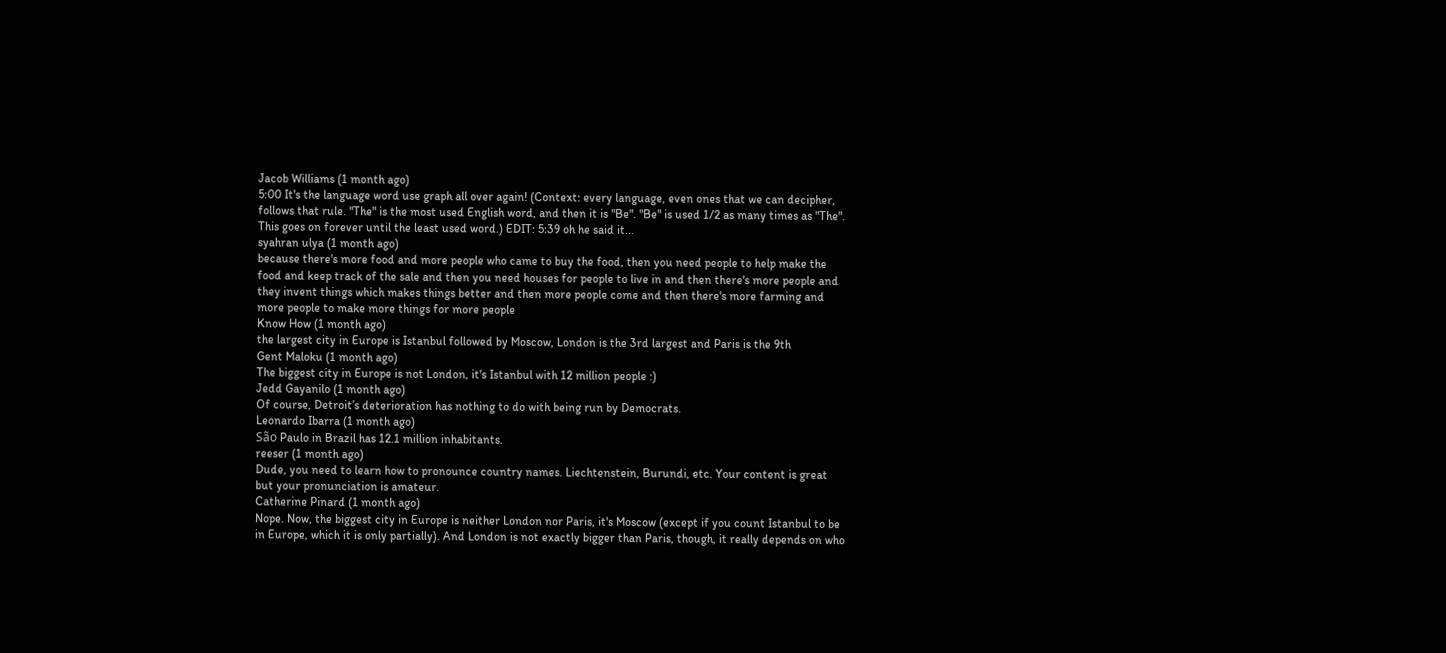Jacob Williams (1 month ago)
5:00 It's the language word use graph all over again! (Context: every language, even ones that we can decipher, follows that rule. "The" is the most used English word, and then it is "Be". "Be" is used 1/2 as many times as "The". This goes on forever until the least used word.) EDIT: 5:39 oh he said it...
syahran ulya (1 month ago)
because there's more food and more people who came to buy the food, then you need people to help make the food and keep track of the sale and then you need houses for people to live in and then there's more people and they invent things which makes things better and then more people come and then there's more farming and more people to make more things for more people
Know How (1 month ago)
the largest city in Europe is Istanbul followed by Moscow, London is the 3rd largest and Paris is the 9th
Gent Maloku (1 month ago)
The biggest city in Europe is not London, it's Istanbul with 12 million people :)
Jedd Gayanilo (1 month ago)
Of course, Detroit’s deterioration has nothing to do with being run by Democrats.
Leonardo Ibarra (1 month ago)
São Paulo in Brazil has 12.1 million inhabitants.
reeser (1 month ago)
Dude, you need to learn how to pronounce country names. Liechtenstein, Burundi, etc. Your content is great but your pronunciation is amateur.
Catherine Pinard (1 month ago)
Nope. Now, the biggest city in Europe is neither London nor Paris, it's Moscow (except if you count Istanbul to be in Europe, which it is only partially). And London is not exactly bigger than Paris, though, it really depends on who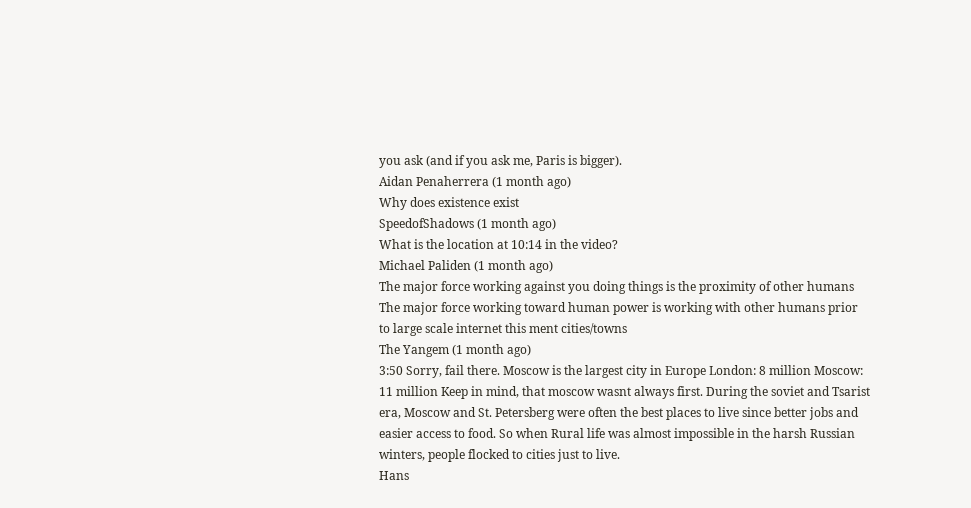you ask (and if you ask me, Paris is bigger).
Aidan Penaherrera (1 month ago)
Why does existence exist
SpeedofShadows (1 month ago)
What is the location at 10:14 in the video?
Michael Paliden (1 month ago)
The major force working against you doing things is the proximity of other humans The major force working toward human power is working with other humans prior to large scale internet this ment cities/towns
The Yangem (1 month ago)
3:50 Sorry, fail there. Moscow is the largest city in Europe London: 8 million Moscow: 11 million Keep in mind, that moscow wasnt always first. During the soviet and Tsarist era, Moscow and St. Petersberg were often the best places to live since better jobs and easier access to food. So when Rural life was almost impossible in the harsh Russian winters, people flocked to cities just to live.
Hans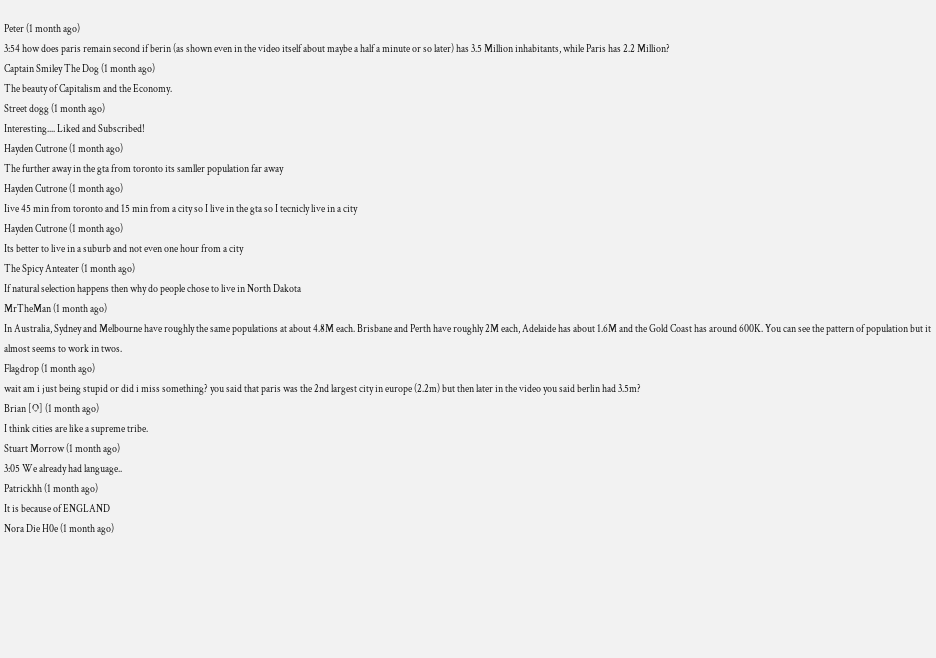Peter (1 month ago)
3:54 how does paris remain second if berin (as shown even in the video itself about maybe a half a minute or so later) has 3.5 Million inhabitants, while Paris has 2.2 Million?
Captain Smiley The Dog (1 month ago)
The beauty of Capitalism and the Economy.
Street dogg (1 month ago)
Interesting.... Liked and Subscribed!
Hayden Cutrone (1 month ago)
The further away in the gta from toronto its samller population far away
Hayden Cutrone (1 month ago)
Iive 45 min from toronto and 15 min from a city so I live in the gta so I tecnicly live in a city
Hayden Cutrone (1 month ago)
Its better to live in a suburb and not even one hour from a city
The Spicy Anteater (1 month ago)
If natural selection happens then why do people chose to live in North Dakota
MrTheMan (1 month ago)
In Australia, Sydney and Melbourne have roughly the same populations at about 4.8M each. Brisbane and Perth have roughly 2M each, Adelaide has about 1.6M and the Gold Coast has around 600K. You can see the pattern of population but it almost seems to work in twos.
Flagdrop (1 month ago)
wait am i just being stupid or did i miss something? you said that paris was the 2nd largest city in europe (2.2m) but then later in the video you said berlin had 3.5m?
Brian [O] (1 month ago)
I think cities are like a supreme tribe.
Stuart Morrow (1 month ago)
3:05 We already had language..
Patrickhh (1 month ago)
It is because of ENGLAND
Nora Die H0e (1 month ago)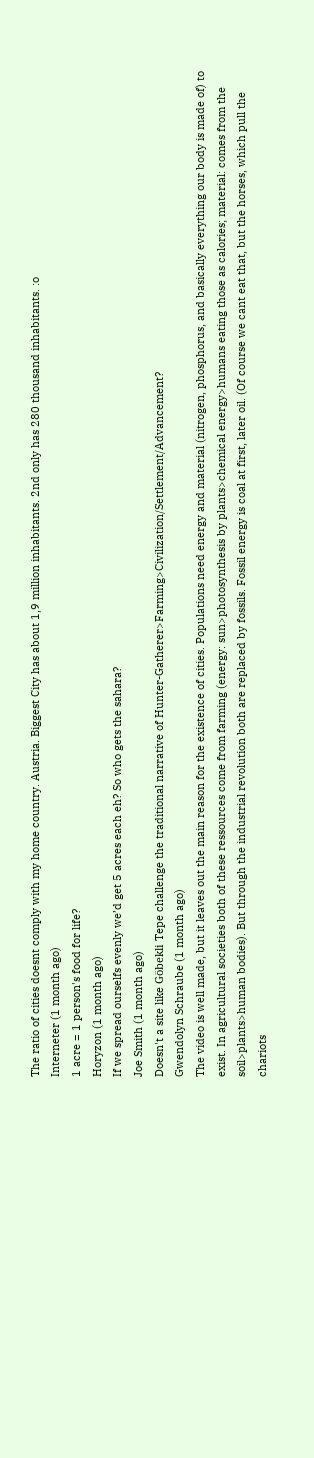The ratio of cities doesnt comply with my home country. Austria. Biggest City has about 1,9 million inhabitants. 2nd only has 280 thousand inhabitants. :o
Interneter (1 month ago)
1 acre = 1 person's food for life?
Horyzon (1 month ago)
If we spread ourselfs evenly we’d get 5 acres each eh? So who gets the sahara?
Joe Smith (1 month ago)
Doesn't a site like Göbekli Tepe challenge the traditional narrative of Hunter-Gatherer>Farming>Civilization/Settlement/Advancement?
Gwendolyn Schraube (1 month ago)
The video is well made, but it leaves out the main reason for the existence of cities. Populations need energy and material (nitrogen, phosphorus, and basically everything our body is made of) to exist. In agricultural societies both of these ressources come from farming (energy: sun>photosynthesis by plants>chemical energy>humans eating those as calories; material: comes from the soil>plants>human bodies). But through the industrial revolution both are replaced by fossils. Fossil energy is coal at first, later oil. (Of course we cant eat that, but the horses, which pull the chariots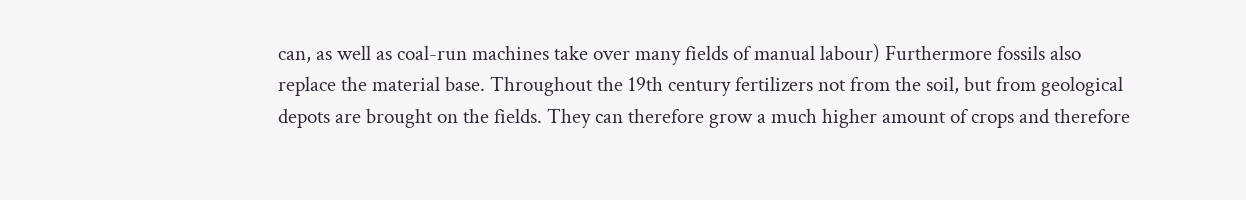can, as well as coal-run machines take over many fields of manual labour) Furthermore fossils also replace the material base. Throughout the 19th century fertilizers not from the soil, but from geological depots are brought on the fields. They can therefore grow a much higher amount of crops and therefore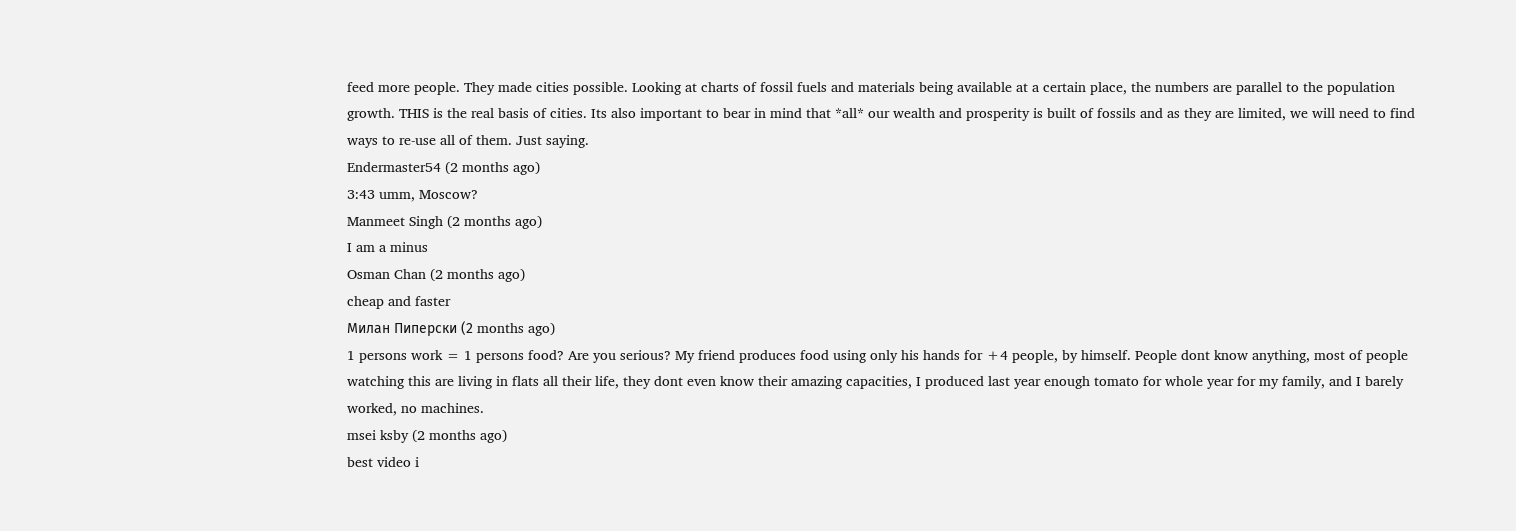feed more people. They made cities possible. Looking at charts of fossil fuels and materials being available at a certain place, the numbers are parallel to the population growth. THIS is the real basis of cities. Its also important to bear in mind that *all* our wealth and prosperity is built of fossils and as they are limited, we will need to find ways to re-use all of them. Just saying.
Endermaster54 (2 months ago)
3:43 umm, Moscow?
Manmeet Singh (2 months ago)
I am a minus
Osman Chan (2 months ago)
cheap and faster
Милан Пиперски (2 months ago)
1 persons work = 1 persons food? Are you serious? My friend produces food using only his hands for +4 people, by himself. People dont know anything, most of people watching this are living in flats all their life, they dont even know their amazing capacities, I produced last year enough tomato for whole year for my family, and I barely worked, no machines.
msei ksby (2 months ago)
best video i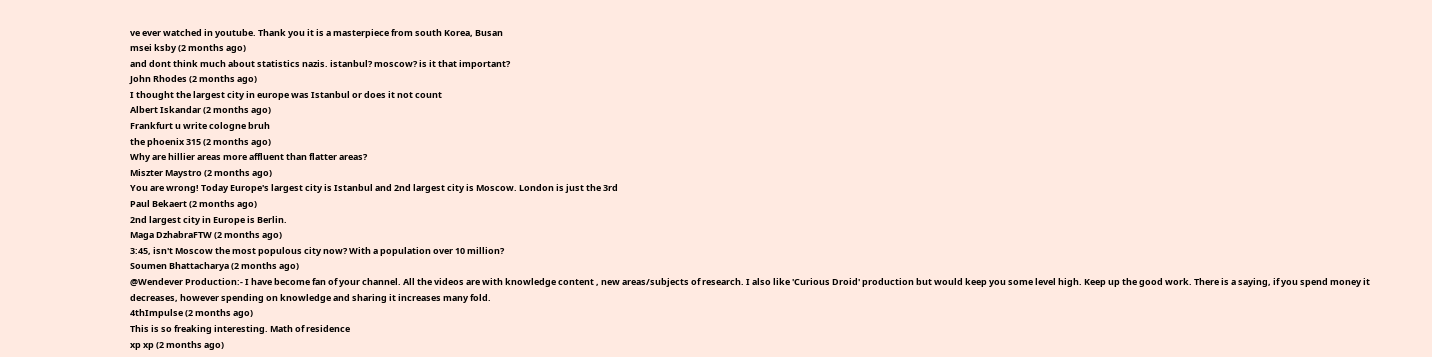ve ever watched in youtube. Thank you it is a masterpiece from south Korea, Busan
msei ksby (2 months ago)
and dont think much about statistics nazis. istanbul? moscow? is it that important?
John Rhodes (2 months ago)
I thought the largest city in europe was Istanbul or does it not count
Albert Iskandar (2 months ago)
Frankfurt u write cologne bruh
the phoenix 315 (2 months ago)
Why are hillier areas more affluent than flatter areas?
Miszter Maystro (2 months ago)
You are wrong! Today Europe's largest city is Istanbul and 2nd largest city is Moscow. London is just the 3rd
Paul Bekaert (2 months ago)
2nd largest city in Europe is Berlin.
Maga DzhabraFTW (2 months ago)
3:45, isn't Moscow the most populous city now? With a population over 10 million?
Soumen Bhattacharya (2 months ago)
@Wendever Production:- I have become fan of your channel. All the videos are with knowledge content , new areas/subjects of research. I also like 'Curious Droid' production but would keep you some level high. Keep up the good work. There is a saying, if you spend money it decreases, however spending on knowledge and sharing it increases many fold.
4thImpulse (2 months ago)
This is so freaking interesting. Math of residence
xp xp (2 months ago)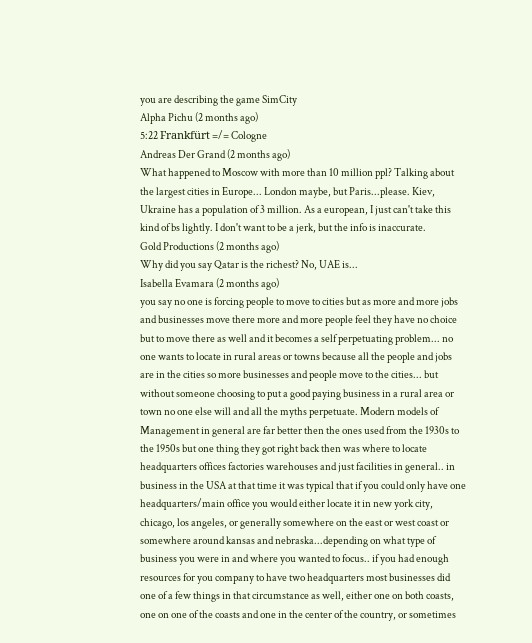you are describing the game SimCity
Alpha Pichu (2 months ago)
5:22 Frankfürt =/= Cologne
Andreas Der Grand (2 months ago)
What happened to Moscow with more than 10 million ppl? Talking about the largest cities in Europe... London maybe, but Paris...please. Kiev, Ukraine has a population of 3 million. As a european, I just can't take this kind of bs lightly. I don't want to be a jerk, but the info is inaccurate.
Gold Productions (2 months ago)
Why did you say Qatar is the richest? No, UAE is...
Isabella Evamara (2 months ago)
you say no one is forcing people to move to cities but as more and more jobs and businesses move there more and more people feel they have no choice but to move there as well and it becomes a self perpetuating problem... no one wants to locate in rural areas or towns because all the people and jobs are in the cities so more businesses and people move to the cities... but without someone choosing to put a good paying business in a rural area or town no one else will and all the myths perpetuate. Modern models of Management in general are far better then the ones used from the 1930s to the 1950s but one thing they got right back then was where to locate headquarters offices factories warehouses and just facilities in general.. in business in the USA at that time it was typical that if you could only have one headquarters/main office you would either locate it in new york city, chicago, los angeles, or generally somewhere on the east or west coast or somewhere around kansas and nebraska...depending on what type of business you were in and where you wanted to focus.. if you had enough resources for you company to have two headquarters most businesses did one of a few things in that circumstance as well, either one on both coasts, one on one of the coasts and one in the center of the country, or sometimes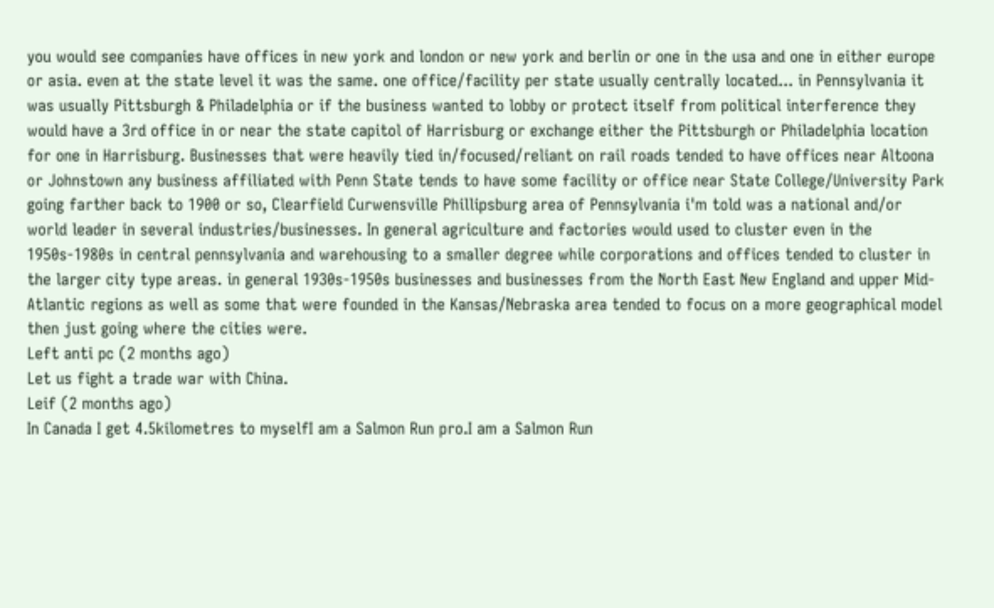you would see companies have offices in new york and london or new york and berlin or one in the usa and one in either europe or asia. even at the state level it was the same. one office/facility per state usually centrally located... in Pennsylvania it was usually Pittsburgh & Philadelphia or if the business wanted to lobby or protect itself from political interference they would have a 3rd office in or near the state capitol of Harrisburg or exchange either the Pittsburgh or Philadelphia location for one in Harrisburg. Businesses that were heavily tied in/focused/reliant on rail roads tended to have offices near Altoona or Johnstown any business affiliated with Penn State tends to have some facility or office near State College/University Park going farther back to 1900 or so, Clearfield Curwensville Phillipsburg area of Pennsylvania i'm told was a national and/or world leader in several industries/businesses. In general agriculture and factories would used to cluster even in the 1950s-1980s in central pennsylvania and warehousing to a smaller degree while corporations and offices tended to cluster in the larger city type areas. in general 1930s-1950s businesses and businesses from the North East New England and upper Mid-Atlantic regions as well as some that were founded in the Kansas/Nebraska area tended to focus on a more geographical model then just going where the cities were.
Left anti pc (2 months ago)
Let us fight a trade war with China.
Leif (2 months ago)
In Canada I get 4.5kilometres to myselfI am a Salmon Run pro.I am a Salmon Run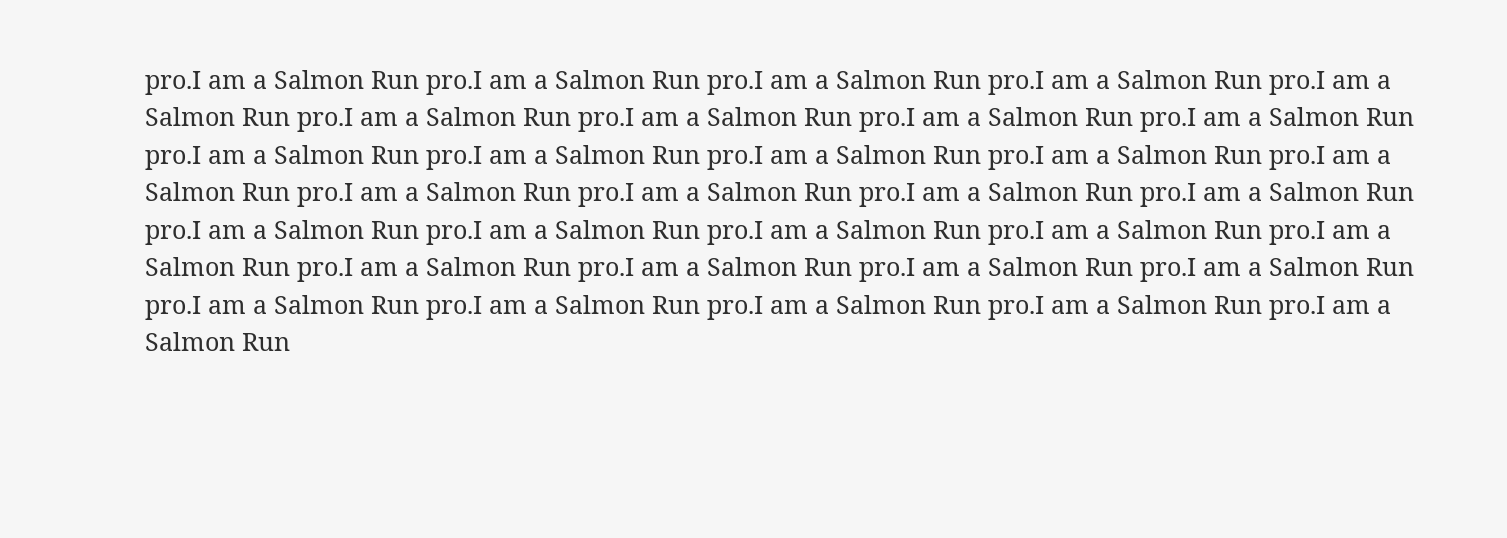pro.I am a Salmon Run pro.I am a Salmon Run pro.I am a Salmon Run pro.I am a Salmon Run pro.I am a Salmon Run pro.I am a Salmon Run pro.I am a Salmon Run pro.I am a Salmon Run pro.I am a Salmon Run pro.I am a Salmon Run pro.I am a Salmon Run pro.I am a Salmon Run pro.I am a Salmon Run pro.I am a Salmon Run pro.I am a Salmon Run pro.I am a Salmon Run pro.I am a Salmon Run pro.I am a Salmon Run pro.I am a Salmon Run pro.I am a Salmon Run pro.I am a Salmon Run pro.I am a Salmon Run pro.I am a Salmon Run pro.I am a Salmon Run pro.I am a Salmon Run pro.I am a Salmon Run pro.I am a Salmon Run pro.I am a Salmon Run pro.I am a Salmon Run pro.I am a Salmon Run pro.I am a Salmon Run pro.I am a Salmon Run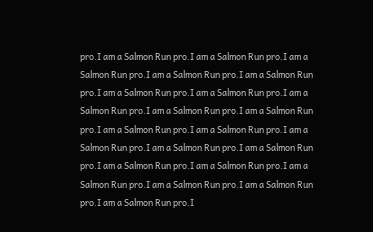pro.I am a Salmon Run pro.I am a Salmon Run pro.I am a Salmon Run pro.I am a Salmon Run pro.I am a Salmon Run pro.I am a Salmon Run pro.I am a Salmon Run pro.I am a Salmon Run pro.I am a Salmon Run pro.I am a Salmon Run pro.I am a Salmon Run pro.I am a Salmon Run pro.I am a Salmon Run pro.I am a Salmon Run pro.I am a Salmon Run pro.I am a Salmon Run pro.I am a Salmon Run pro.I am a Salmon Run pro.I am a Salmon Run pro.I am a Salmon Run pro.I am a Salmon Run pro.I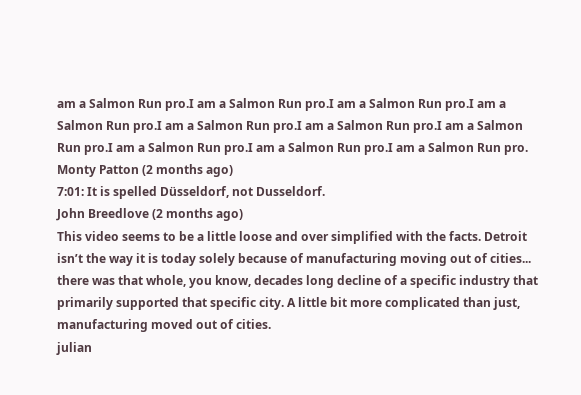am a Salmon Run pro.I am a Salmon Run pro.I am a Salmon Run pro.I am a Salmon Run pro.I am a Salmon Run pro.I am a Salmon Run pro.I am a Salmon Run pro.I am a Salmon Run pro.I am a Salmon Run pro.I am a Salmon Run pro.
Monty Patton (2 months ago)
7:01: It is spelled Düsseldorf, not Dusseldorf.
John Breedlove (2 months ago)
This video seems to be a little loose and over simplified with the facts. Detroit isn’t the way it is today solely because of manufacturing moving out of cities... there was that whole, you know, decades long decline of a specific industry that primarily supported that specific city. A little bit more complicated than just, manufacturing moved out of cities.
julian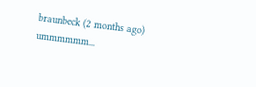braunbeck (2 months ago)
ummmmmm...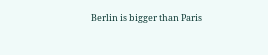Berlin is bigger than Paris